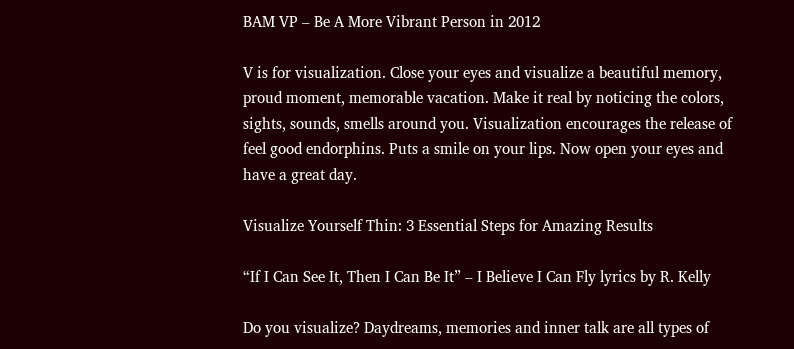BAM VP – Be A More Vibrant Person in 2012

V is for visualization. Close your eyes and visualize a beautiful memory, proud moment, memorable vacation. Make it real by noticing the colors, sights, sounds, smells around you. Visualization encourages the release of feel good endorphins. Puts a smile on your lips. Now open your eyes and have a great day.

Visualize Yourself Thin: 3 Essential Steps for Amazing Results

“If I Can See It, Then I Can Be It” – I Believe I Can Fly lyrics by R. Kelly

Do you visualize? Daydreams, memories and inner talk are all types of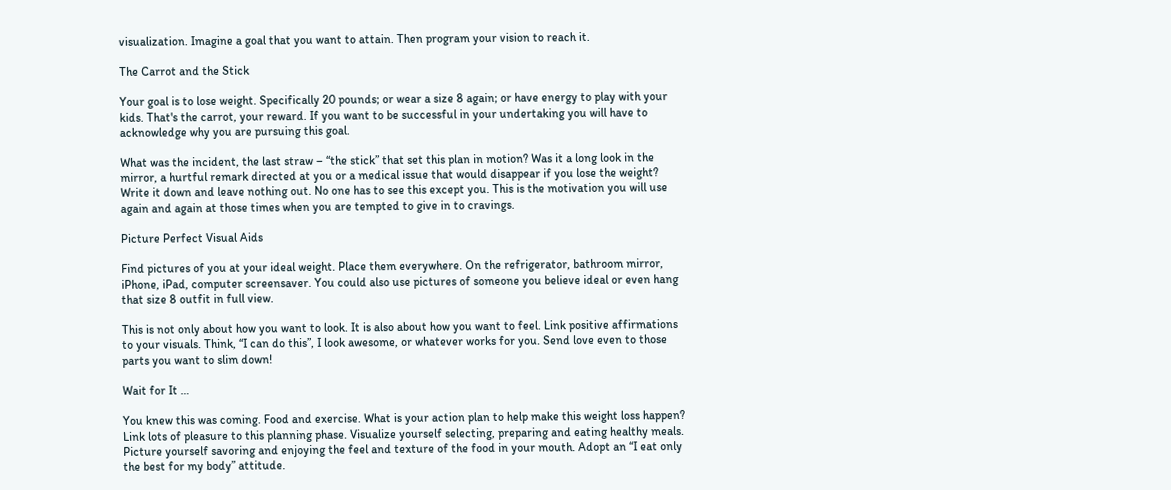visualization. Imagine a goal that you want to attain. Then program your vision to reach it.

The Carrot and the Stick

Your goal is to lose weight. Specifically 20 pounds; or wear a size 8 again; or have energy to play with your kids. That's the carrot, your reward. If you want to be successful in your undertaking you will have to acknowledge why you are pursuing this goal.

What was the incident, the last straw – “the stick” that set this plan in motion? Was it a long look in the mirror, a hurtful remark directed at you or a medical issue that would disappear if you lose the weight? Write it down and leave nothing out. No one has to see this except you. This is the motivation you will use again and again at those times when you are tempted to give in to cravings.

Picture Perfect Visual Aids

Find pictures of you at your ideal weight. Place them everywhere. On the refrigerator, bathroom mirror, iPhone, iPad, computer screensaver. You could also use pictures of someone you believe ideal or even hang that size 8 outfit in full view.

This is not only about how you want to look. It is also about how you want to feel. Link positive affirmations to your visuals. Think, “I can do this”, I look awesome, or whatever works for you. Send love even to those parts you want to slim down!

Wait for It …

You knew this was coming. Food and exercise. What is your action plan to help make this weight loss happen? Link lots of pleasure to this planning phase. Visualize yourself selecting, preparing and eating healthy meals. Picture yourself savoring and enjoying the feel and texture of the food in your mouth. Adopt an “I eat only the best for my body” attitude.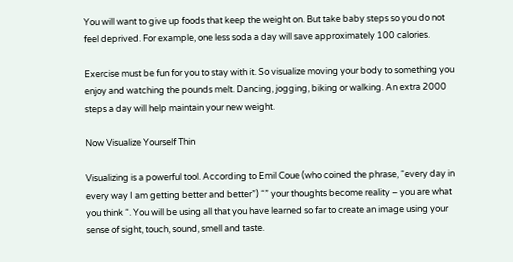You will want to give up foods that keep the weight on. But take baby steps so you do not feel deprived. For example, one less soda a day will save approximately 100 calories.

Exercise must be fun for you to stay with it. So visualize moving your body to something you enjoy and watching the pounds melt. Dancing, jogging, biking or walking. An extra 2000 steps a day will help maintain your new weight.

Now Visualize Yourself Thin

Visualizing is a powerful tool. According to Emil Coue (who coined the phrase, “every day in every way I am getting better and better”) “” your thoughts become reality – you are what you think “. You will be using all that you have learned so far to create an image using your sense of sight, touch, sound, smell and taste.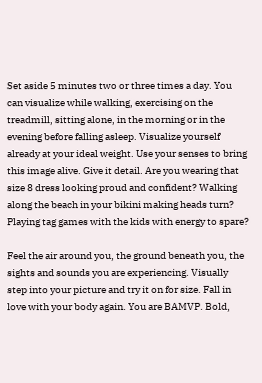Set aside 5 minutes two or three times a day. You can visualize while walking, exercising on the treadmill, sitting alone, in the morning or in the evening before falling asleep. Visualize yourself already at your ideal weight. Use your senses to bring this image alive. Give it detail. Are you wearing that size 8 dress looking proud and confident? Walking along the beach in your bikini making heads turn? Playing tag games with the kids with energy to spare?

Feel the air around you, the ground beneath you, the sights and sounds you are experiencing. Visually step into your picture and try it on for size. Fall in love with your body again. You are BAMVP. Bold,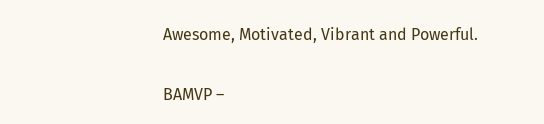Awesome, Motivated, Vibrant and Powerful.

BAMVP –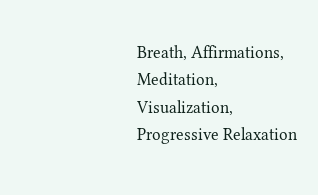Breath, Affirmations, Meditation, Visualization, Progressive Relaxation